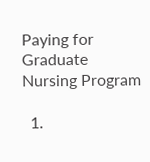Paying for Graduate Nursing Program

  1.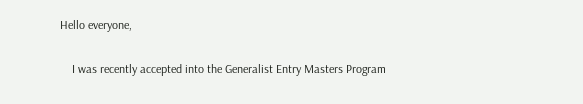Hello everyone,

    I was recently accepted into the Generalist Entry Masters Program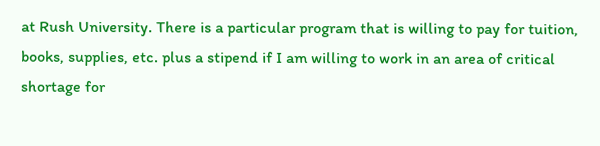at Rush University. There is a particular program that is willing to pay for tuition, books, supplies, etc. plus a stipend if I am willing to work in an area of critical shortage for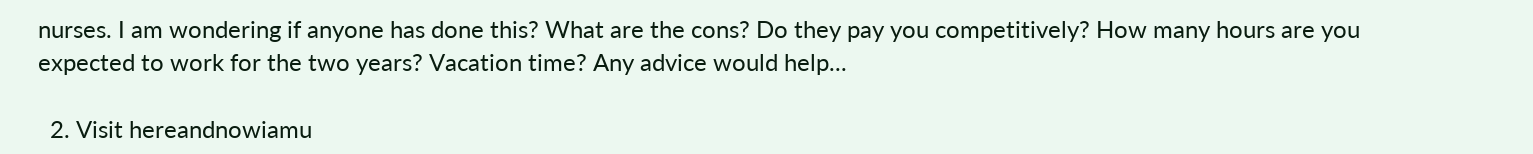nurses. I am wondering if anyone has done this? What are the cons? Do they pay you competitively? How many hours are you expected to work for the two years? Vacation time? Any advice would help...

  2. Visit hereandnowiamu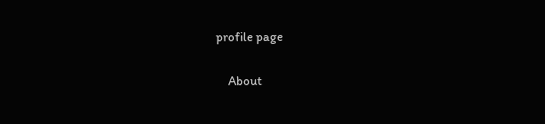profile page

    About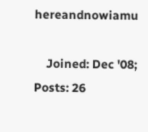hereandnowiamu

    Joined: Dec '08; Posts: 26